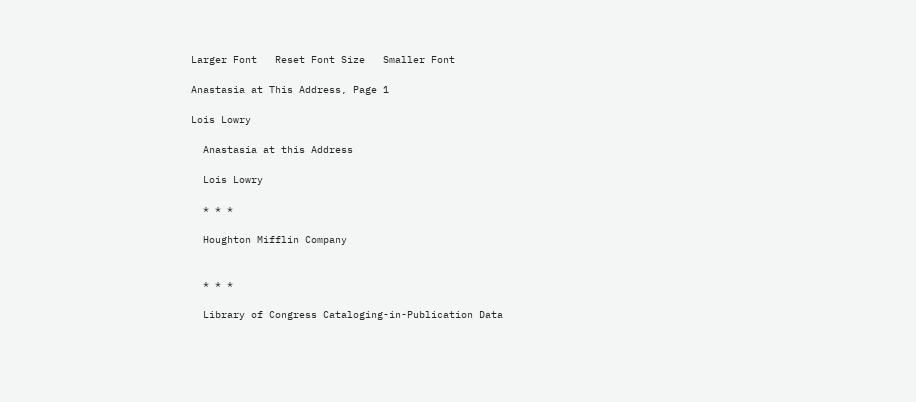Larger Font   Reset Font Size   Smaller Font

Anastasia at This Address, Page 1

Lois Lowry

  Anastasia at this Address

  Lois Lowry

  * * *

  Houghton Mifflin Company


  * * *

  Library of Congress Cataloging-in-Publication Data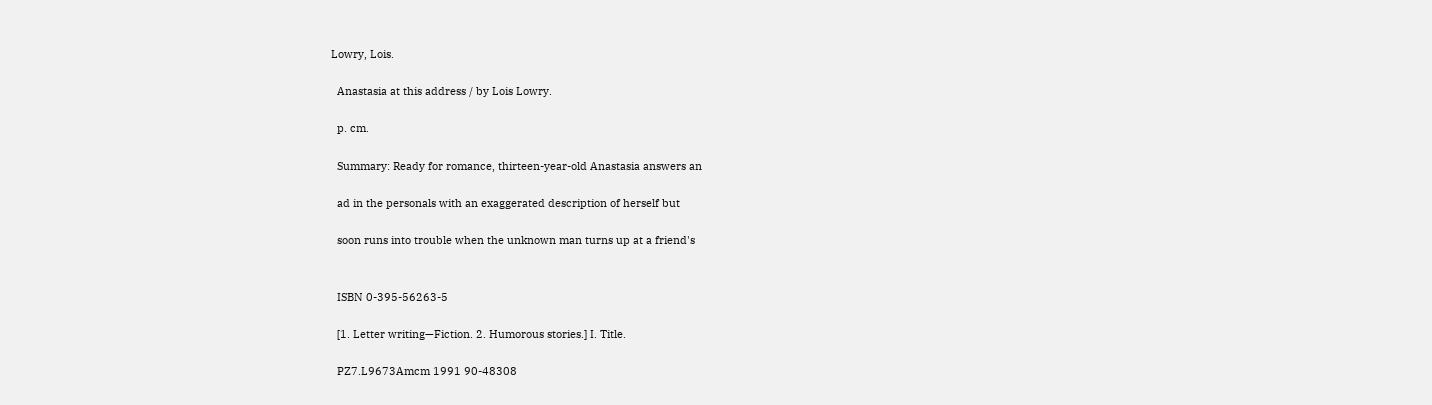Lowry, Lois.

  Anastasia at this address / by Lois Lowry.

  p. cm.

  Summary: Ready for romance, thirteen-year-old Anastasia answers an

  ad in the personals with an exaggerated description of herself but

  soon runs into trouble when the unknown man turns up at a friend's


  ISBN 0-395-56263-5

  [1. Letter writing—Fiction. 2. Humorous stories.] I. Title.

  PZ7.L9673Amcm 1991 90-48308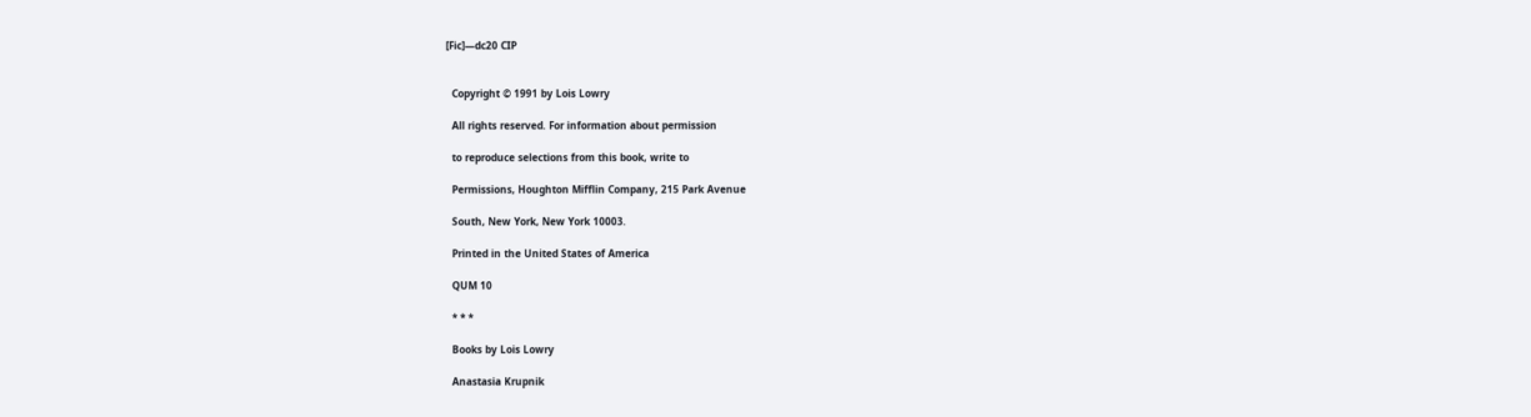[Fic]—dc20 CIP


  Copyright © 1991 by Lois Lowry

  All rights reserved. For information about permission

  to reproduce selections from this book, write to

  Permissions, Houghton Mifflin Company, 215 Park Avenue

  South, New York, New York 10003.

  Printed in the United States of America

  QUM 10

  * * *

  Books by Lois Lowry

  Anastasia Krupnik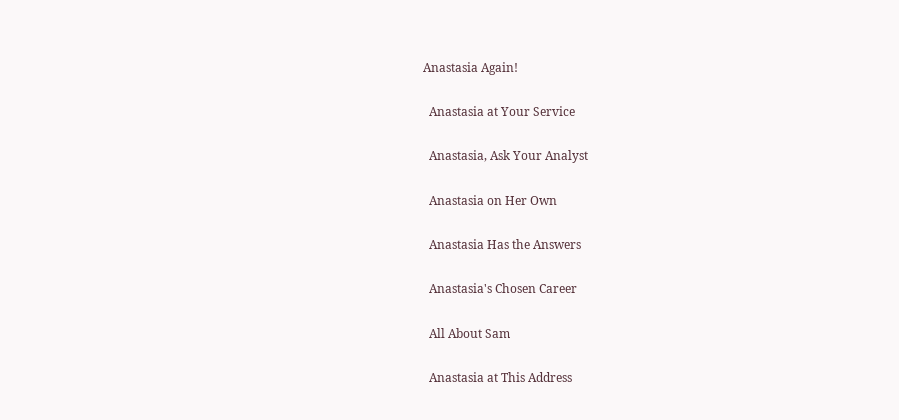Anastasia Again!

  Anastasia at Your Service

  Anastasia, Ask Your Analyst

  Anastasia on Her Own

  Anastasia Has the Answers

  Anastasia's Chosen Career

  All About Sam

  Anastasia at This Address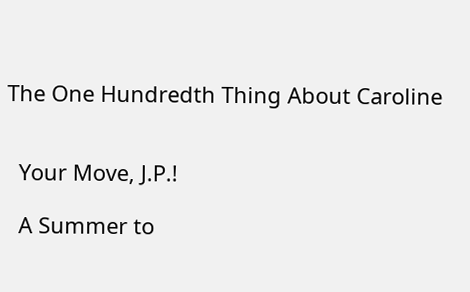The One Hundredth Thing About Caroline


  Your Move, J.P.!

  A Summer to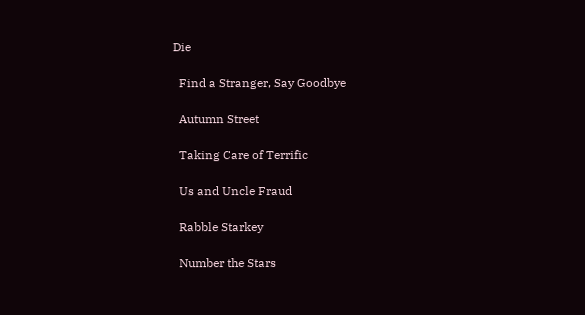Die

  Find a Stranger, Say Goodbye

  Autumn Street

  Taking Care of Terrific

  Us and Uncle Fraud

  Rabble Starkey

  Number the Stars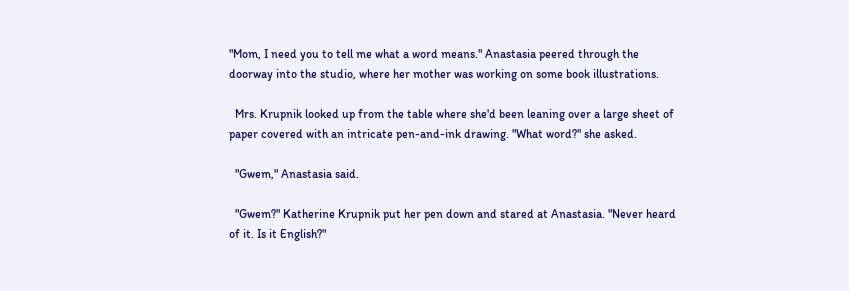"Mom, I need you to tell me what a word means." Anastasia peered through the doorway into the studio, where her mother was working on some book illustrations.

  Mrs. Krupnik looked up from the table where she'd been leaning over a large sheet of paper covered with an intricate pen-and-ink drawing. "What word?" she asked.

  "Gwem," Anastasia said.

  "Gwem?" Katherine Krupnik put her pen down and stared at Anastasia. "Never heard of it. Is it English?"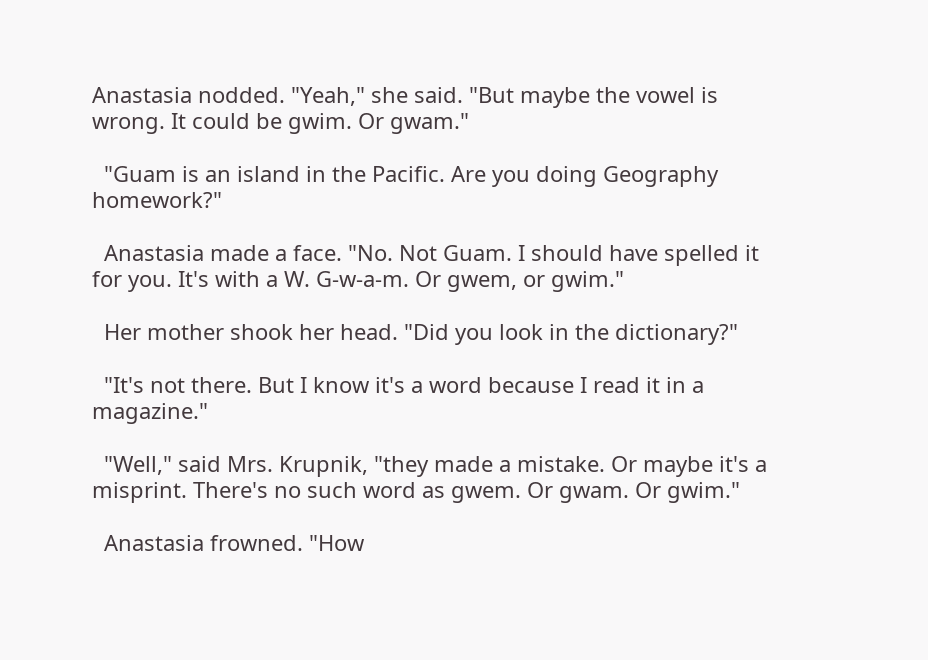Anastasia nodded. "Yeah," she said. "But maybe the vowel is wrong. It could be gwim. Or gwam."

  "Guam is an island in the Pacific. Are you doing Geography homework?"

  Anastasia made a face. "No. Not Guam. I should have spelled it for you. It's with a W. G-w-a-m. Or gwem, or gwim."

  Her mother shook her head. "Did you look in the dictionary?"

  "It's not there. But I know it's a word because I read it in a magazine."

  "Well," said Mrs. Krupnik, "they made a mistake. Or maybe it's a misprint. There's no such word as gwem. Or gwam. Or gwim."

  Anastasia frowned. "How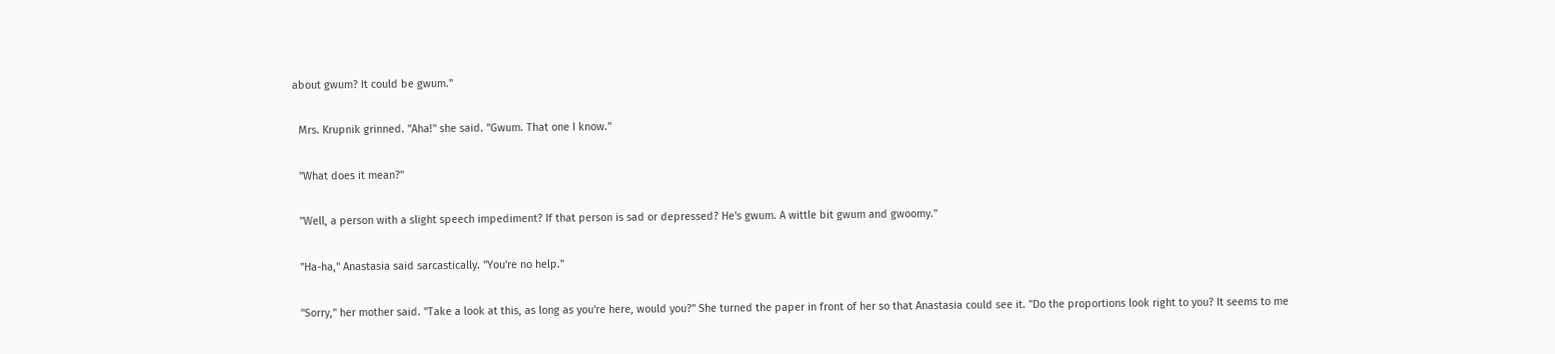about gwum? It could be gwum."

  Mrs. Krupnik grinned. "Aha!" she said. "Gwum. That one I know."

  "What does it mean?"

  "Well, a person with a slight speech impediment? If that person is sad or depressed? He's gwum. A wittle bit gwum and gwoomy."

  "Ha-ha," Anastasia said sarcastically. "You're no help."

  "Sorry," her mother said. "Take a look at this, as long as you're here, would you?" She turned the paper in front of her so that Anastasia could see it. "Do the proportions look right to you? It seems to me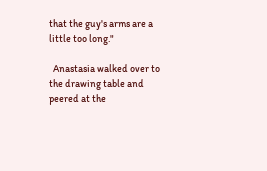that the guy's arms are a little too long."

  Anastasia walked over to the drawing table and peered at the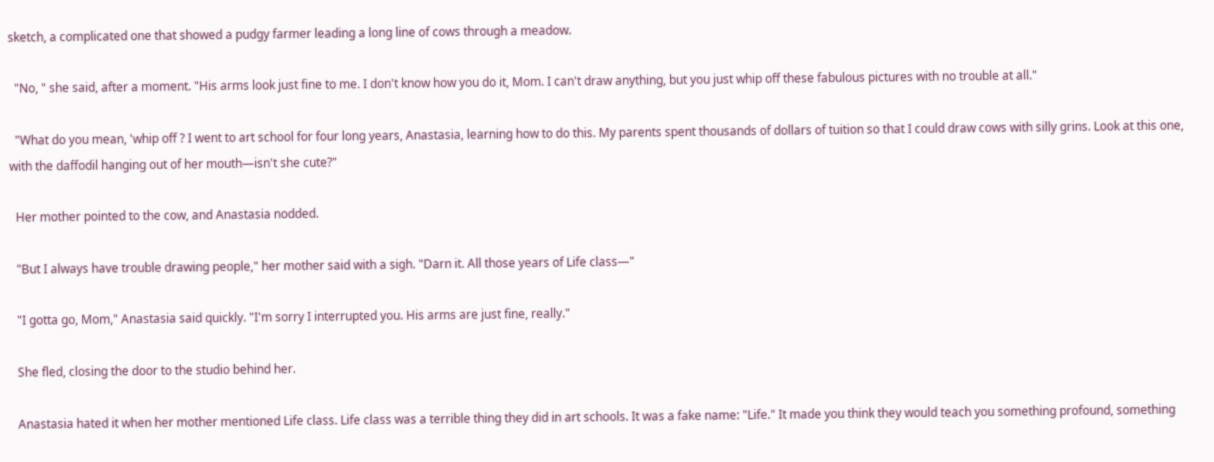sketch, a complicated one that showed a pudgy farmer leading a long line of cows through a meadow.

  "No, " she said, after a moment. "His arms look just fine to me. I don't know how you do it, Mom. I can't draw anything, but you just whip off these fabulous pictures with no trouble at all."

  "What do you mean, 'whip off ? I went to art school for four long years, Anastasia, learning how to do this. My parents spent thousands of dollars of tuition so that I could draw cows with silly grins. Look at this one, with the daffodil hanging out of her mouth—isn't she cute?"

  Her mother pointed to the cow, and Anastasia nodded.

  "But I always have trouble drawing people," her mother said with a sigh. "Darn it. All those years of Life class—"

  "I gotta go, Mom," Anastasia said quickly. "I'm sorry I interrupted you. His arms are just fine, really."

  She fled, closing the door to the studio behind her.

  Anastasia hated it when her mother mentioned Life class. Life class was a terrible thing they did in art schools. It was a fake name: "Life." It made you think they would teach you something profound, something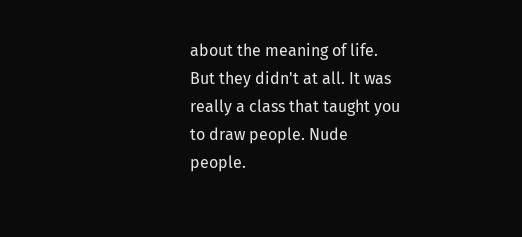about the meaning of life. But they didn't at all. It was really a class that taught you to draw people. Nude people.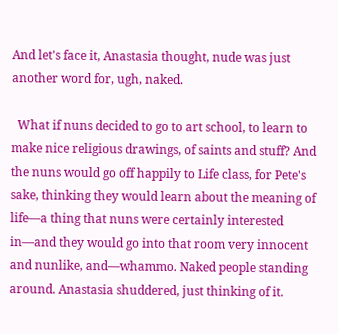And let's face it, Anastasia thought, nude was just another word for, ugh, naked.

  What if nuns decided to go to art school, to learn to make nice religious drawings, of saints and stuff? And the nuns would go off happily to Life class, for Pete's sake, thinking they would learn about the meaning of life—a thing that nuns were certainly interested in—and they would go into that room very innocent and nunlike, and—whammo. Naked people standing around. Anastasia shuddered, just thinking of it.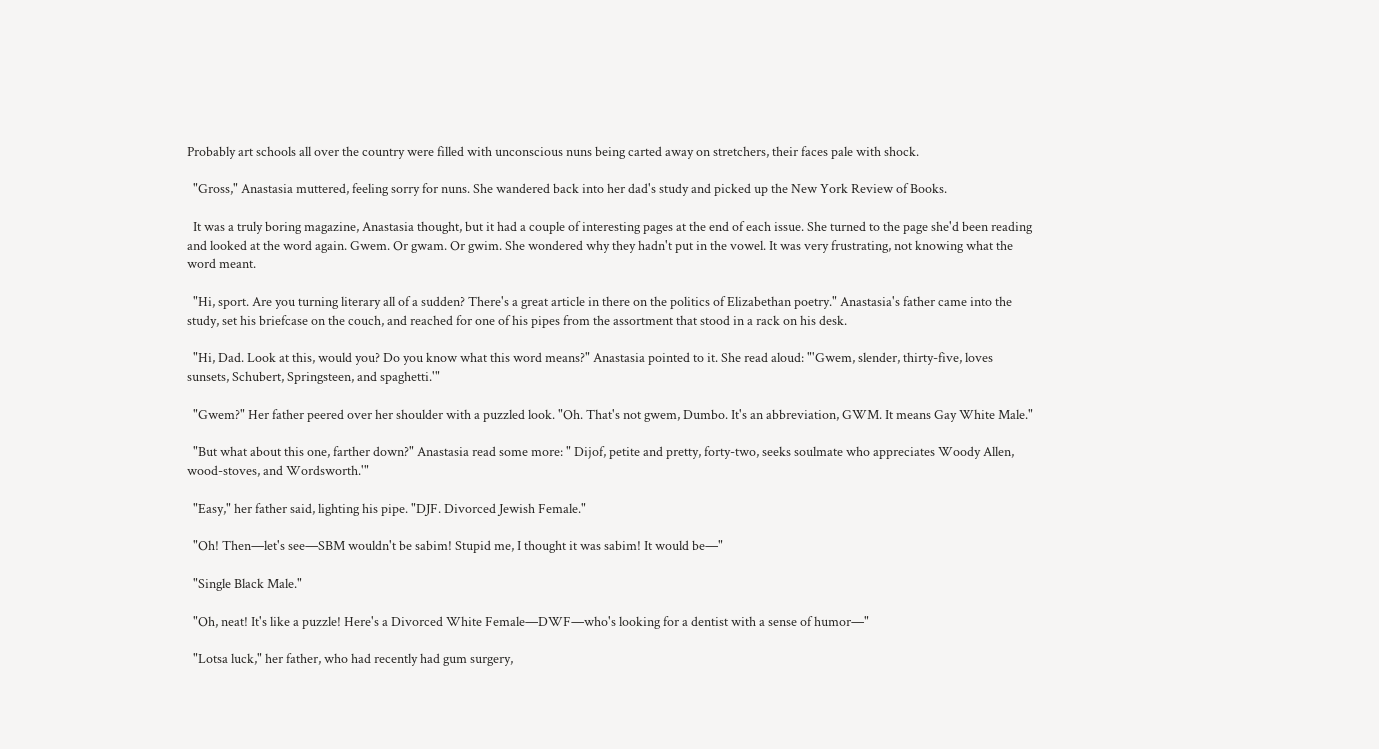Probably art schools all over the country were filled with unconscious nuns being carted away on stretchers, their faces pale with shock.

  "Gross," Anastasia muttered, feeling sorry for nuns. She wandered back into her dad's study and picked up the New York Review of Books.

  It was a truly boring magazine, Anastasia thought, but it had a couple of interesting pages at the end of each issue. She turned to the page she'd been reading and looked at the word again. Gwem. Or gwam. Or gwim. She wondered why they hadn't put in the vowel. It was very frustrating, not knowing what the word meant.

  "Hi, sport. Are you turning literary all of a sudden? There's a great article in there on the politics of Elizabethan poetry." Anastasia's father came into the study, set his briefcase on the couch, and reached for one of his pipes from the assortment that stood in a rack on his desk.

  "Hi, Dad. Look at this, would you? Do you know what this word means?" Anastasia pointed to it. She read aloud: "'Gwem, slender, thirty-five, loves sunsets, Schubert, Springsteen, and spaghetti.'"

  "Gwem?" Her father peered over her shoulder with a puzzled look. "Oh. That's not gwem, Dumbo. It's an abbreviation, GWM. It means Gay White Male."

  "But what about this one, farther down?" Anastasia read some more: " Dijof, petite and pretty, forty-two, seeks soulmate who appreciates Woody Allen, wood-stoves, and Wordsworth.'"

  "Easy," her father said, lighting his pipe. "DJF. Divorced Jewish Female."

  "Oh! Then—let's see—SBM wouldn't be sabim! Stupid me, I thought it was sabim! It would be—"

  "Single Black Male."

  "Oh, neat! It's like a puzzle! Here's a Divorced White Female—DWF—who's looking for a dentist with a sense of humor—"

  "Lotsa luck," her father, who had recently had gum surgery,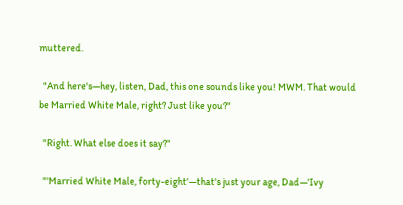muttered.

  "And here's—hey, listen, Dad, this one sounds like you! MWM. That would be Married White Male, right? Just like you?"

  "Right. What else does it say?"

  "'Married White Male, forty-eight'—that's just your age, Dad—'Ivy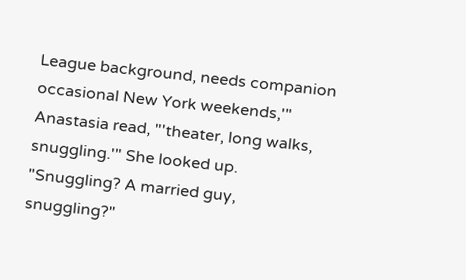League background, needs companion occasional New York weekends,'" Anastasia read, "'theater, long walks, snuggling.'" She looked up. "Snuggling? A married guy, snuggling?"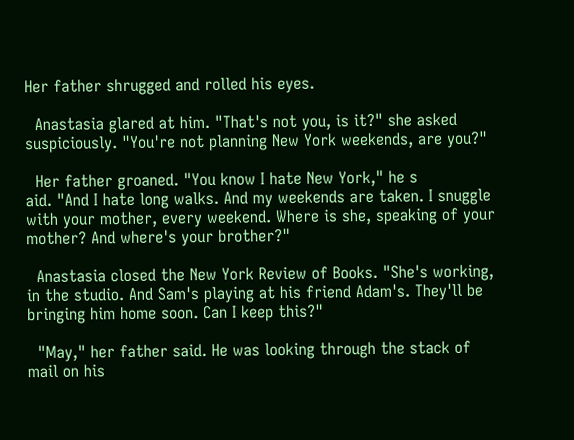Her father shrugged and rolled his eyes.

  Anastasia glared at him. "That's not you, is it?" she asked suspiciously. "You're not planning New York weekends, are you?"

  Her father groaned. "You know I hate New York," he s
aid. "And I hate long walks. And my weekends are taken. I snuggle with your mother, every weekend. Where is she, speaking of your mother? And where's your brother?"

  Anastasia closed the New York Review of Books. "She's working, in the studio. And Sam's playing at his friend Adam's. They'll be bringing him home soon. Can I keep this?"

  "May," her father said. He was looking through the stack of mail on his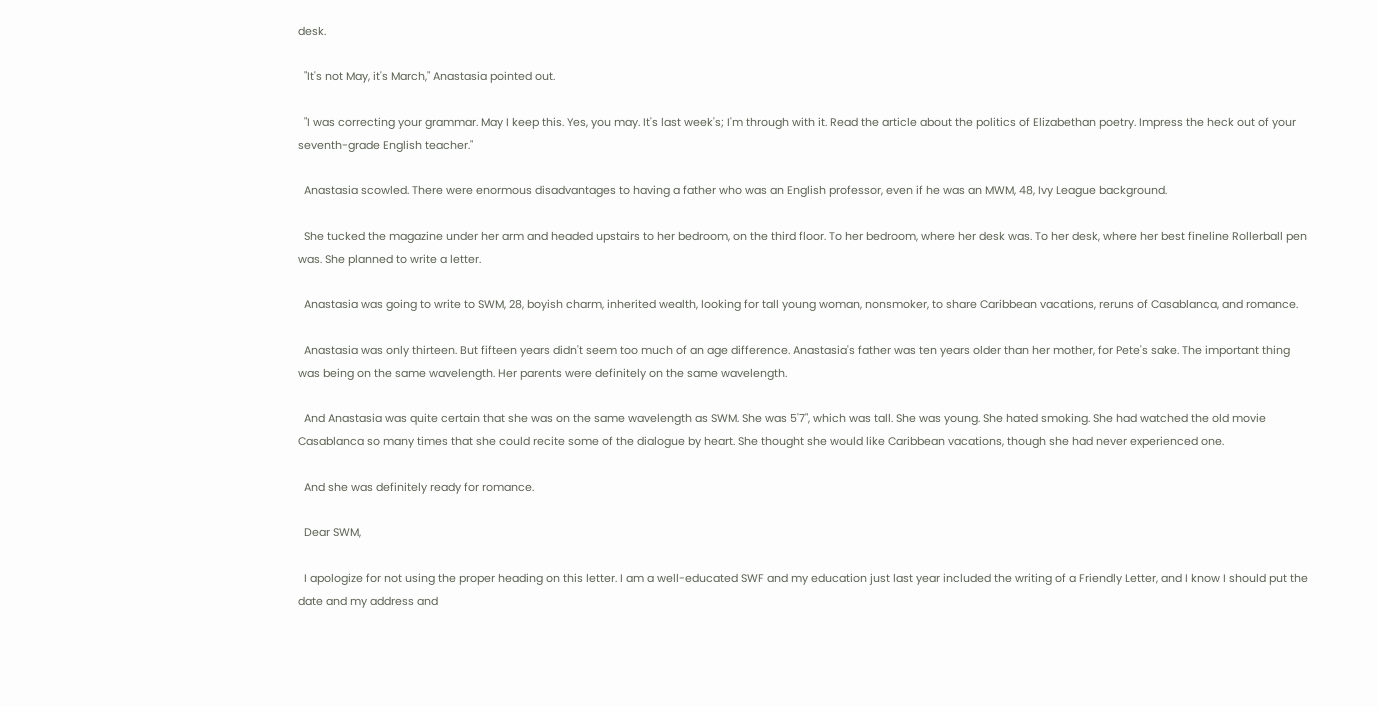desk.

  "It's not May, it's March," Anastasia pointed out.

  "I was correcting your grammar. May I keep this. Yes, you may. It's last week's; I'm through with it. Read the article about the politics of Elizabethan poetry. Impress the heck out of your seventh-grade English teacher."

  Anastasia scowled. There were enormous disadvantages to having a father who was an English professor, even if he was an MWM, 48, Ivy League background.

  She tucked the magazine under her arm and headed upstairs to her bedroom, on the third floor. To her bedroom, where her desk was. To her desk, where her best fineline Rollerball pen was. She planned to write a letter.

  Anastasia was going to write to SWM, 28, boyish charm, inherited wealth, looking for tall young woman, nonsmoker, to share Caribbean vacations, reruns of Casablanca, and romance.

  Anastasia was only thirteen. But fifteen years didn't seem too much of an age difference. Anastasia's father was ten years older than her mother, for Pete's sake. The important thing was being on the same wavelength. Her parents were definitely on the same wavelength.

  And Anastasia was quite certain that she was on the same wavelength as SWM. She was 5'7", which was tall. She was young. She hated smoking. She had watched the old movie Casablanca so many times that she could recite some of the dialogue by heart. She thought she would like Caribbean vacations, though she had never experienced one.

  And she was definitely ready for romance.

  Dear SWM,

  I apologize for not using the proper heading on this letter. I am a well-educated SWF and my education just last year included the writing of a Friendly Letter, and I know I should put the date and my address and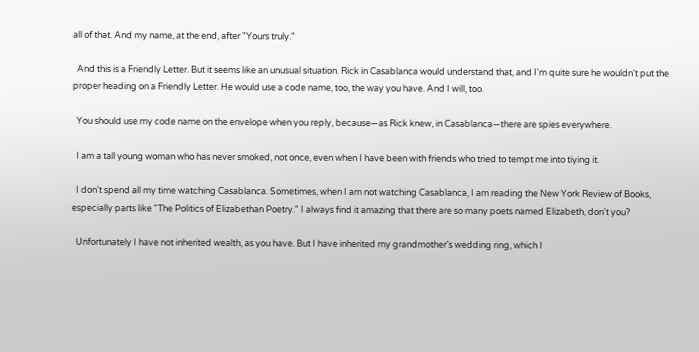all of that. And my name, at the end, after "Yours truly."

  And this is a Friendly Letter. But it seems like an unusual situation. Rick in Casablanca would understand that, and I'm quite sure he wouldn't put the proper heading on a Friendly Letter. He would use a code name, too, the way you have. And I will, too.

  You should use my code name on the envelope when you reply, because—as Rick knew, in Casablanca—there are spies everywhere.

  I am a tall young woman who has never smoked, not once, even when I have been with friends who tried to tempt me into tiying it.

  I don't spend all my time watching Casablanca. Sometimes, when I am not watching Casablanca, I am reading the New York Review of Books, especially parts like "The Politics of Elizabethan Poetry." I always find it amazing that there are so many poets named Elizabeth, don't you?

  Unfortunately I have not inherited wealth, as you have. But I have inherited my grandmother's wedding ring, which I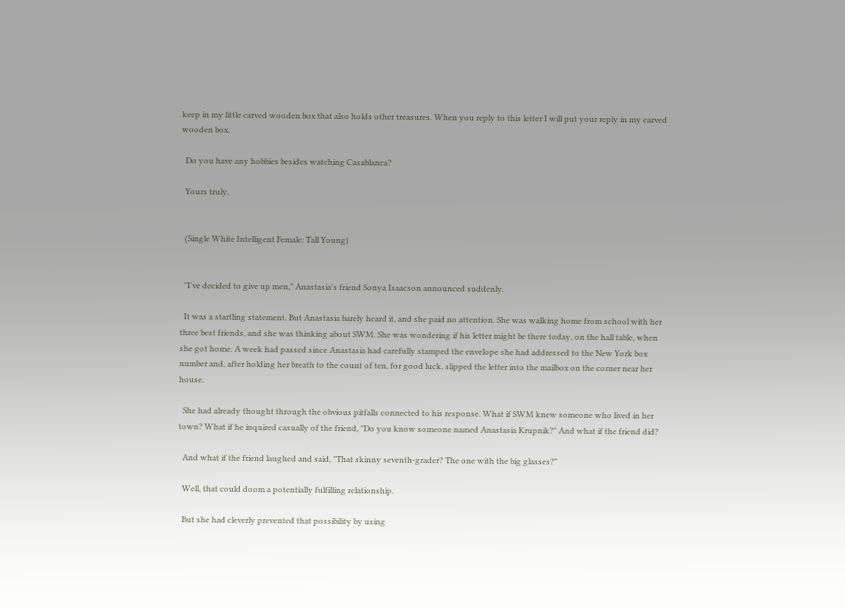keep in my little carved wooden box that also holds other treasures. When you reply to this letter I will put your reply in my carved wooden box.

  Do you have any hobbies besides watching Casablanca?

  Yours truly,


  (Single White Intelligent Female: Tall Young)


  "I've decided to give up men," Anastasia's friend Sonya Isaacson announced suddenly.

  It was a startling statement. But Anastasia barely heard it, and she paid no attention. She was walking home from school with her three best friends, and she was thinking about SWM. She was wondering if his letter might be there today, on the hall table, when she got home. A week had passed since Anastasia had carefully stamped the envelope she had addressed to the New York box number and, after holding her breath to the count of ten, for good luck, slipped the letter into the mailbox on the corner near her house.

  She had already thought through the obvious pitfalls connected to his response. What if SWM knew someone who lived in her town? What if he inquired casually of the friend, "Do you know someone named Anastasia Krupnik?" And what if the friend did?

  And what if the friend laughed and said, "That skinny seventh-grader? The one with the big glasses?"

  Well, that could doom a potentially fulfilling relationship.

  But she had cleverly prevented that possibility by using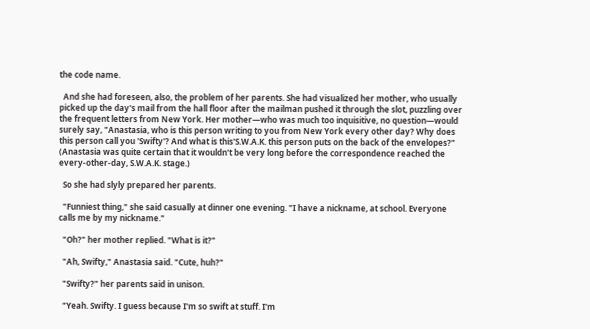the code name.

  And she had foreseen, also, the problem of her parents. She had visualized her mother, who usually picked up the day's mail from the hall floor after the mailman pushed it through the slot, puzzling over the frequent letters from New York. Her mother—who was much too inquisitive, no question—would surely say, "Anastasia, who is this person writing to you from New York every other day? Why does this person call you 'Swifty'? And what is this'S.W.A.K. this person puts on the back of the envelopes?" (Anastasia was quite certain that it wouldn't be very long before the correspondence reached the every-other-day, S.W.A.K. stage.)

  So she had slyly prepared her parents.

  "Funniest thing," she said casually at dinner one evening. "I have a nickname, at school. Everyone calls me by my nickname."

  "Oh?" her mother replied. "What is it?"

  "Ah, Swifty," Anastasia said. "Cute, huh?"

  "Swifty?" her parents said in unison.

  "Yeah. Swifty. I guess because I'm so swift at stuff. I'm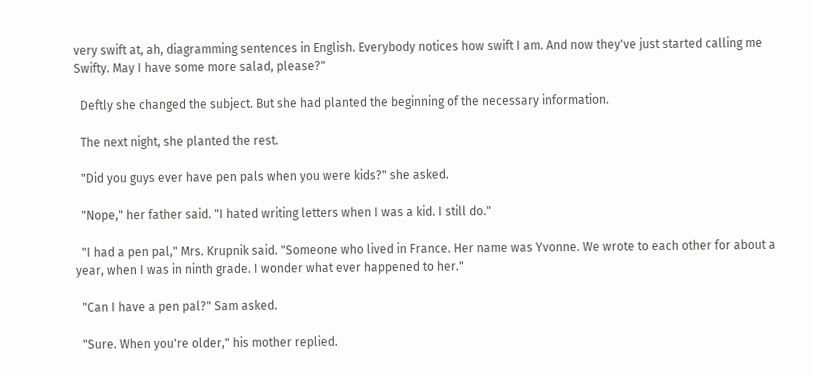very swift at, ah, diagramming sentences in English. Everybody notices how swift I am. And now they've just started calling me Swifty. May I have some more salad, please?"

  Deftly she changed the subject. But she had planted the beginning of the necessary information.

  The next night, she planted the rest.

  "Did you guys ever have pen pals when you were kids?" she asked.

  "Nope," her father said. "I hated writing letters when I was a kid. I still do."

  "I had a pen pal," Mrs. Krupnik said. "Someone who lived in France. Her name was Yvonne. We wrote to each other for about a year, when I was in ninth grade. I wonder what ever happened to her."

  "Can I have a pen pal?" Sam asked.

  "Sure. When you're older," his mother replied.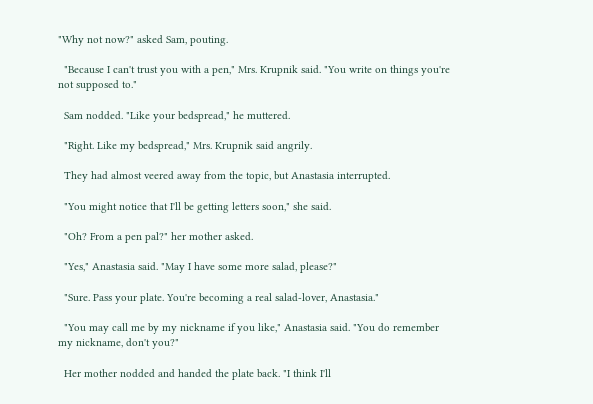"Why not now?" asked Sam, pouting.

  "Because I can't trust you with a pen," Mrs. Krupnik said. "You write on things you're not supposed to."

  Sam nodded. "Like your bedspread," he muttered.

  "Right. Like my bedspread," Mrs. Krupnik said angrily.

  They had almost veered away from the topic, but Anastasia interrupted.

  "You might notice that I'll be getting letters soon," she said.

  "Oh? From a pen pal?" her mother asked.

  "Yes," Anastasia said. "May I have some more salad, please?"

  "Sure. Pass your plate. You're becoming a real salad-lover, Anastasia."

  "You may call me by my nickname if you like," Anastasia said. "You do remember my nickname, don't you?"

  Her mother nodded and handed the plate back. "I think I'll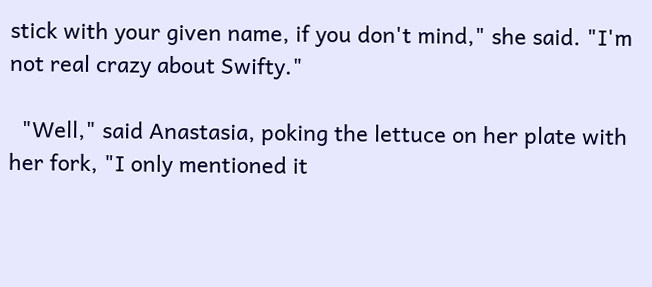stick with your given name, if you don't mind," she said. "I'm not real crazy about Swifty."

  "Well," said Anastasia, poking the lettuce on her plate with her fork, "I only mentioned it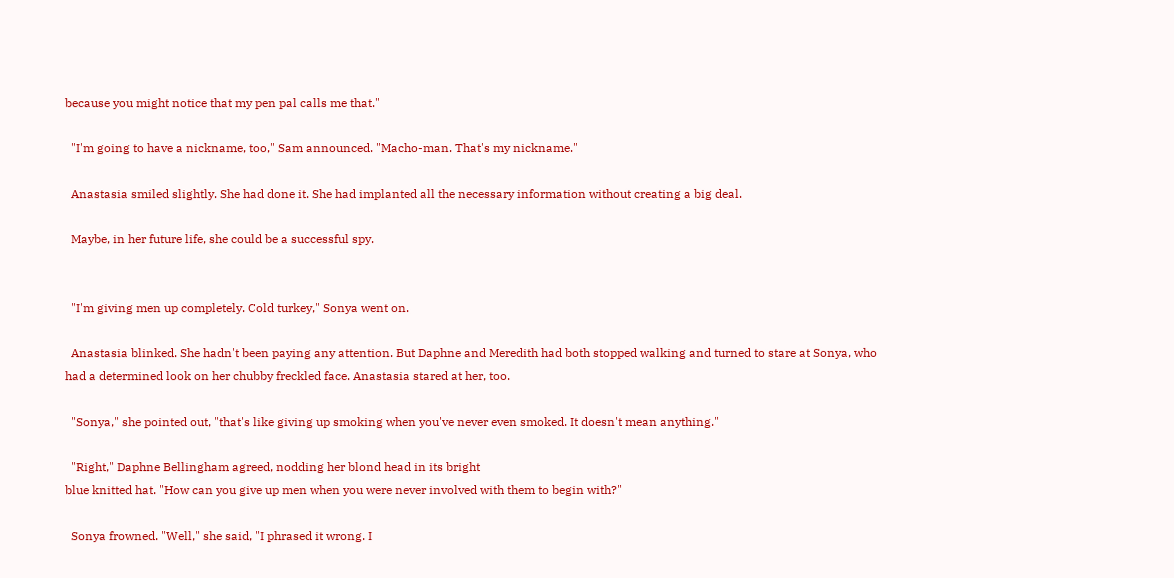because you might notice that my pen pal calls me that."

  "I'm going to have a nickname, too," Sam announced. "Macho-man. That's my nickname."

  Anastasia smiled slightly. She had done it. She had implanted all the necessary information without creating a big deal.

  Maybe, in her future life, she could be a successful spy.


  "I'm giving men up completely. Cold turkey," Sonya went on.

  Anastasia blinked. She hadn't been paying any attention. But Daphne and Meredith had both stopped walking and turned to stare at Sonya, who had a determined look on her chubby freckled face. Anastasia stared at her, too.

  "Sonya," she pointed out, "that's like giving up smoking when you've never even smoked. It doesn't mean anything."

  "Right," Daphne Bellingham agreed, nodding her blond head in its bright
blue knitted hat. "How can you give up men when you were never involved with them to begin with?"

  Sonya frowned. "Well," she said, "I phrased it wrong. I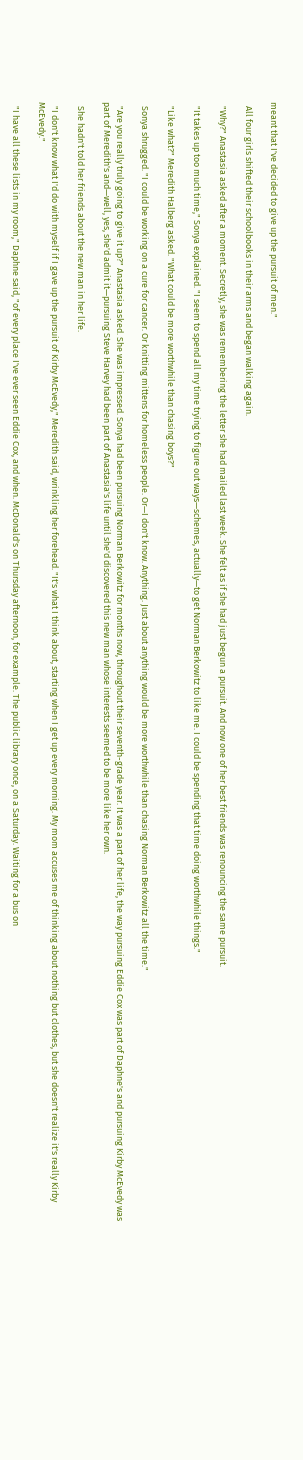meant that I've decided to give up the pursuit of men."

  All four girls shifted their schoolbooks in their arms and began walking again.

  "Why?" Anastasia asked after a moment. Secretly, she was remembering the letter she had mailed last week. She felt as if she had just begun a pursuit. And now one of her best friends was renouncing the same pursuit.

  "It takes up too much time," Sonya explained. "I seem to spend all my time trying to figure out ways—schemes, actually—to get Norman Berkowitz to like me. I could be spending that time doing worthwhile things."

  "Like what?" Meredith Halberg asked. "What could be more worthwhile than chasing boys?"

  Sonya shrugged. "I could be working on a cure for cancer. Or knitting mittens for homeless people. Or—I don't know. Anything. Just about anything would be more worthwhile than chasing Norman Berkowitz all the time."

  "Are you really truly going to give it up?" Anastasia asked. She was impressed. Sonya had been pursuing Norman Berkowitz for months now, throughout their seventh-grade year. It was a part of her life, the way pursuing Eddie Cox was part of Daphne's and pursuing Kirby McEvedy was part of Meredith's and—well, yes, she'd admit it—pursuing Steve Harvey had been part of Anastasia's life until she'd discovered this new man whose interests seemed to be more like her own.

  She hadn't told her friends about the new man in her life.

  "I don't know what I'd do with myself if I gave up the pursuit of Kirby McEvedy," Meredith said, wrinkling her forehead. "It's what I think about, starting when I get up every morning. My mom accuses me of thinking about nothing but clothes, but she doesn't realize it's really Kirby McEvedy."

  "I have all these lists in my room," Daphne said, "of every place I've ever seen Eddie Cox, and when. McDonald's on Thursday afternoon, for example. The public library once, on a Saturday. Waiting for a bus on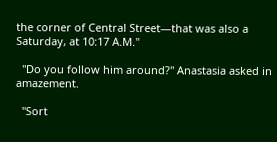the corner of Central Street—that was also a Saturday, at 10:17 A.M."

  "Do you follow him around?" Anastasia asked in amazement.

  "Sort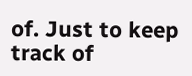of. Just to keep track of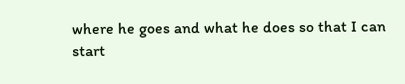where he goes and what he does so that I can start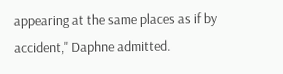appearing at the same places as if by accident," Daphne admitted.